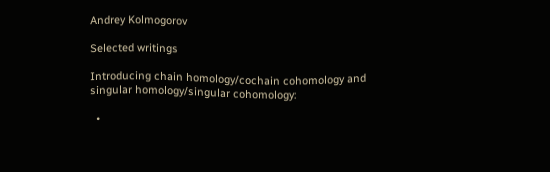Andrey Kolmogorov

Selected writings

Introducing chain homology/cochain cohomology and singular homology/singular cohomology:

  •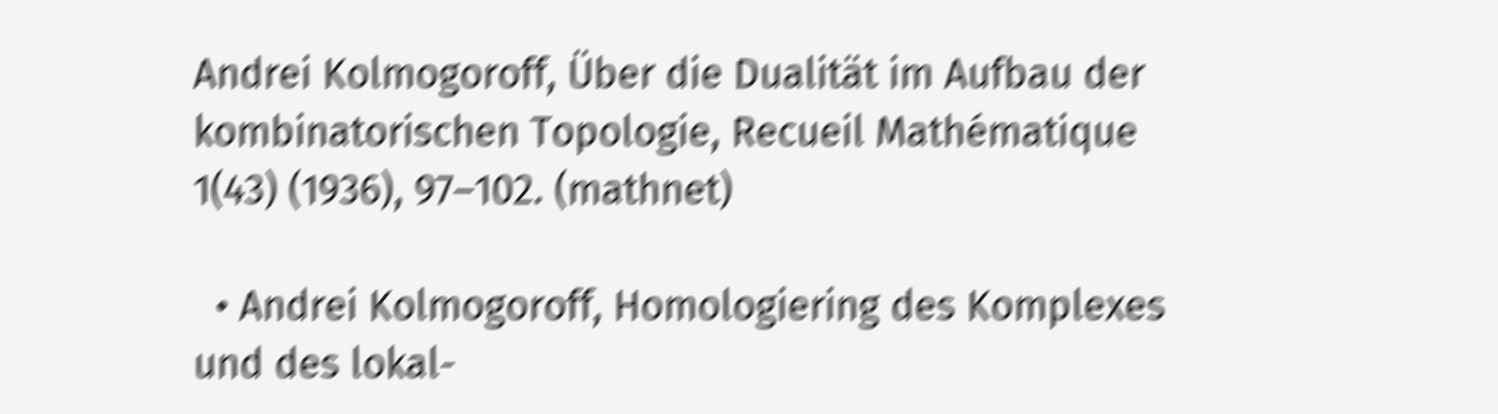Andrei Kolmogoroff, Über die Dualität im Aufbau der kombinatorischen Topologie, Recueil Mathématique 1(43) (1936), 97–102. (mathnet)

  • Andrei Kolmogoroff, Homologiering des Komplexes und des lokal-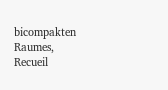bicompakten Raumes, Recueil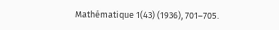Mathématique 1(43) (1936), 701–705.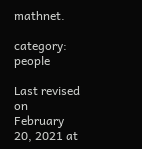mathnet.

category: people

Last revised on February 20, 2021 at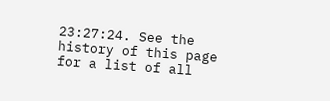23:27:24. See the history of this page for a list of all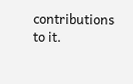contributions to it.